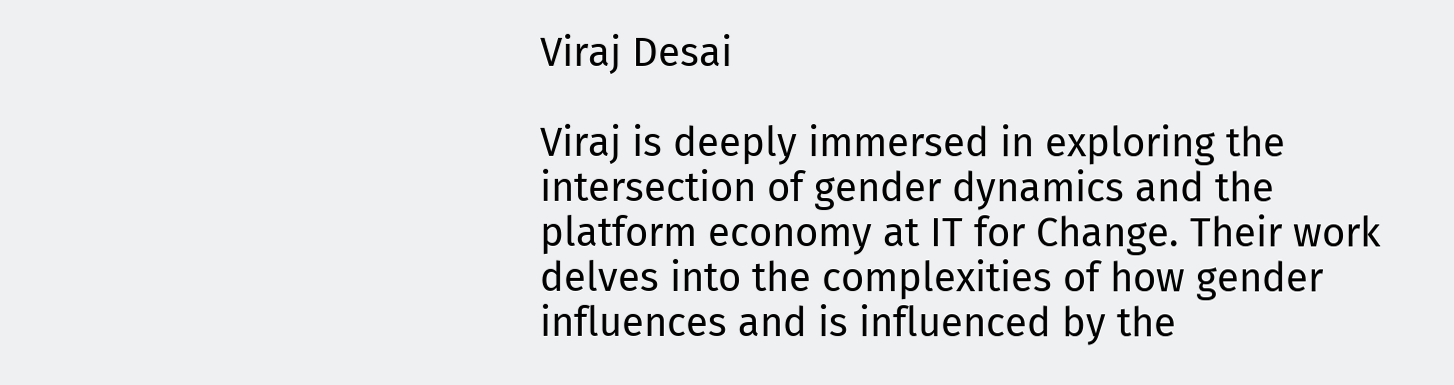Viraj Desai

Viraj is deeply immersed in exploring the intersection of gender dynamics and the platform economy at IT for Change. Their work delves into the complexities of how gender influences and is influenced by the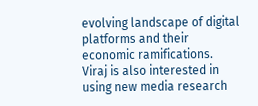evolving landscape of digital platforms and their economic ramifications. Viraj is also interested in using new media research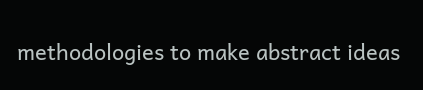methodologies to make abstract ideas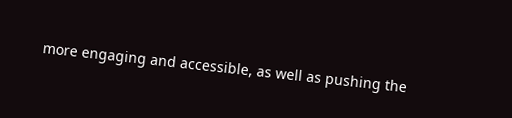more engaging and accessible, as well as pushing the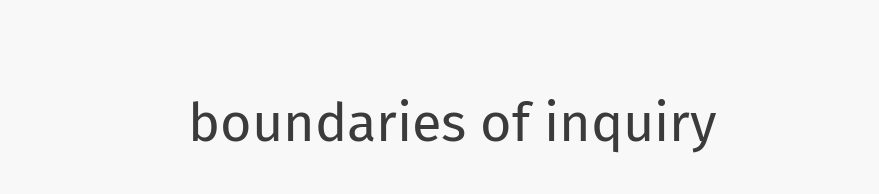boundaries of inquiry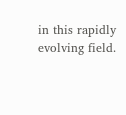in this rapidly evolving field.